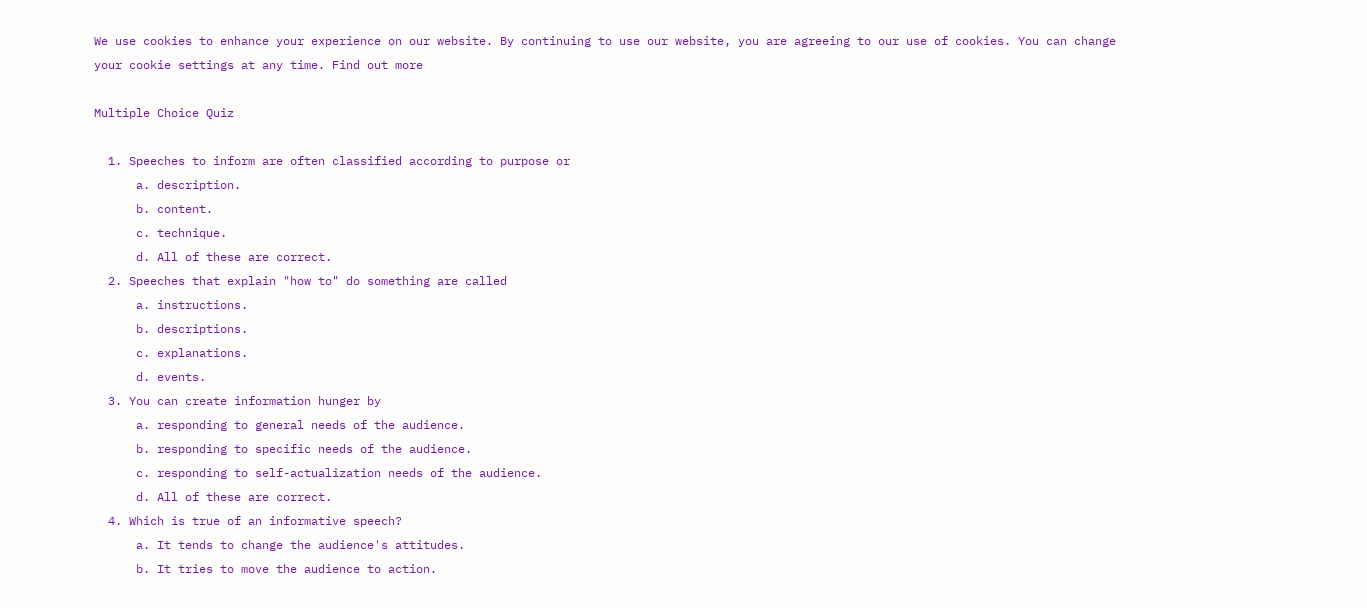We use cookies to enhance your experience on our website. By continuing to use our website, you are agreeing to our use of cookies. You can change your cookie settings at any time. Find out more

Multiple Choice Quiz

  1. Speeches to inform are often classified according to purpose or
      a. description.
      b. content.
      c. technique.
      d. All of these are correct.
  2. Speeches that explain "how to" do something are called
      a. instructions.
      b. descriptions.
      c. explanations.
      d. events.
  3. You can create information hunger by
      a. responding to general needs of the audience.
      b. responding to specific needs of the audience.
      c. responding to self-actualization needs of the audience.
      d. All of these are correct.
  4. Which is true of an informative speech?
      a. It tends to change the audience's attitudes.
      b. It tries to move the audience to action.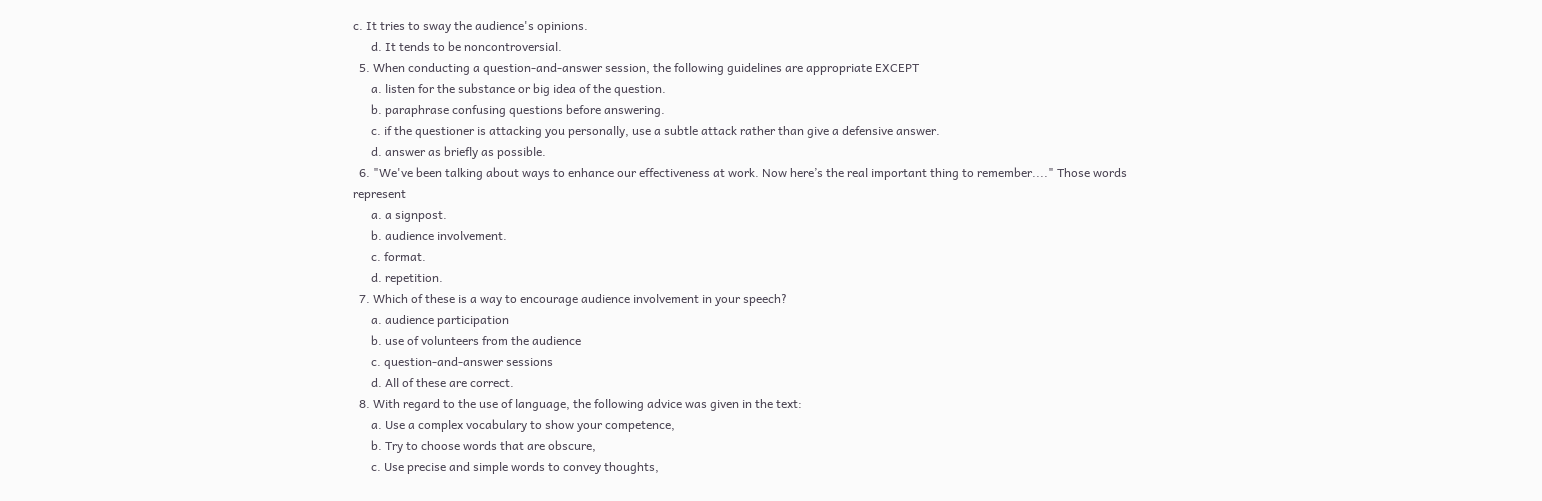c. It tries to sway the audience's opinions.
      d. It tends to be noncontroversial.
  5. When conducting a question-and-answer session, the following guidelines are appropriate EXCEPT
      a. listen for the substance or big idea of the question.
      b. paraphrase confusing questions before answering.
      c. if the questioner is attacking you personally, use a subtle attack rather than give a defensive answer.
      d. answer as briefly as possible.
  6. "We've been talking about ways to enhance our effectiveness at work. Now here’s the real important thing to remember...." Those words represent
      a. a signpost.
      b. audience involvement.
      c. format.
      d. repetition.
  7. Which of these is a way to encourage audience involvement in your speech?
      a. audience participation
      b. use of volunteers from the audience
      c. question-and-answer sessions
      d. All of these are correct.
  8. With regard to the use of language, the following advice was given in the text:
      a. Use a complex vocabulary to show your competence,
      b. Try to choose words that are obscure,
      c. Use precise and simple words to convey thoughts,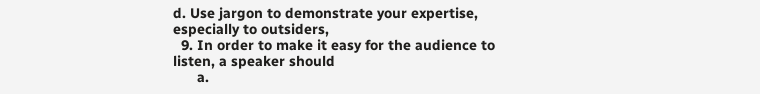d. Use jargon to demonstrate your expertise, especially to outsiders,
  9. In order to make it easy for the audience to listen, a speaker should
      a.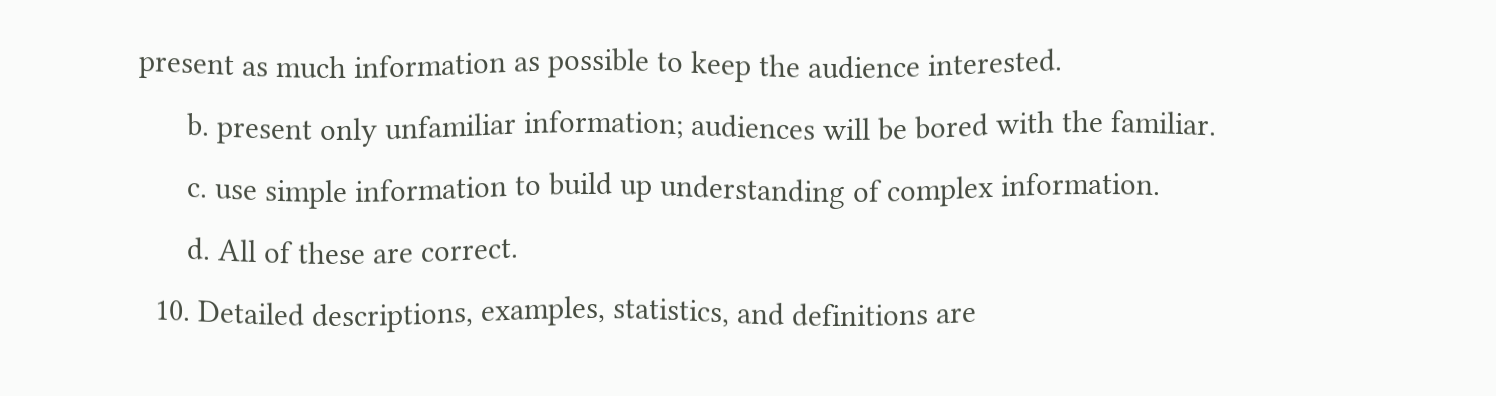present as much information as possible to keep the audience interested.
      b. present only unfamiliar information; audiences will be bored with the familiar.
      c. use simple information to build up understanding of complex information.
      d. All of these are correct.
  10. Detailed descriptions, examples, statistics, and definitions are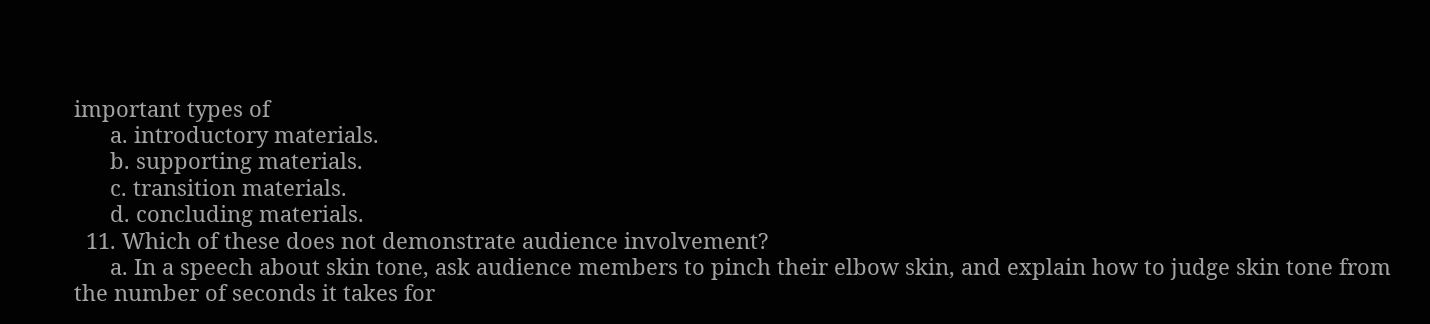important types of
      a. introductory materials.
      b. supporting materials.
      c. transition materials.
      d. concluding materials.
  11. Which of these does not demonstrate audience involvement?
      a. In a speech about skin tone, ask audience members to pinch their elbow skin, and explain how to judge skin tone from the number of seconds it takes for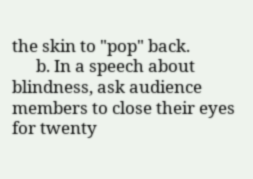the skin to "pop" back.
      b. In a speech about blindness, ask audience members to close their eyes for twenty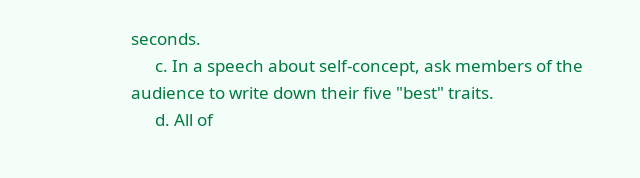seconds.
      c. In a speech about self-concept, ask members of the audience to write down their five "best" traits.
      d. All of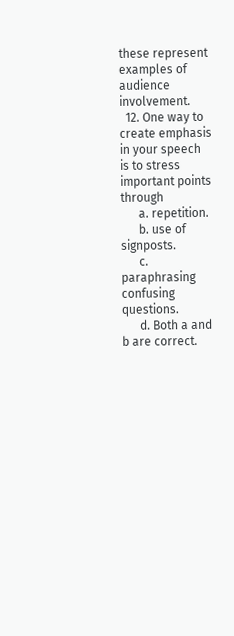these represent examples of audience involvement.
  12. One way to create emphasis in your speech is to stress important points through
      a. repetition.
      b. use of signposts.
      c. paraphrasing confusing questions.
      d. Both a and b are correct.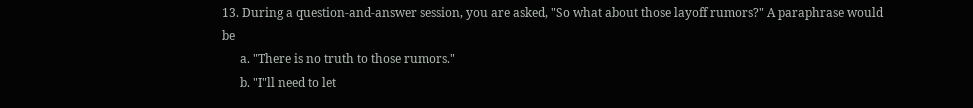13. During a question-and-answer session, you are asked, "So what about those layoff rumors?" A paraphrase would be
      a. "There is no truth to those rumors."
      b. "I"ll need to let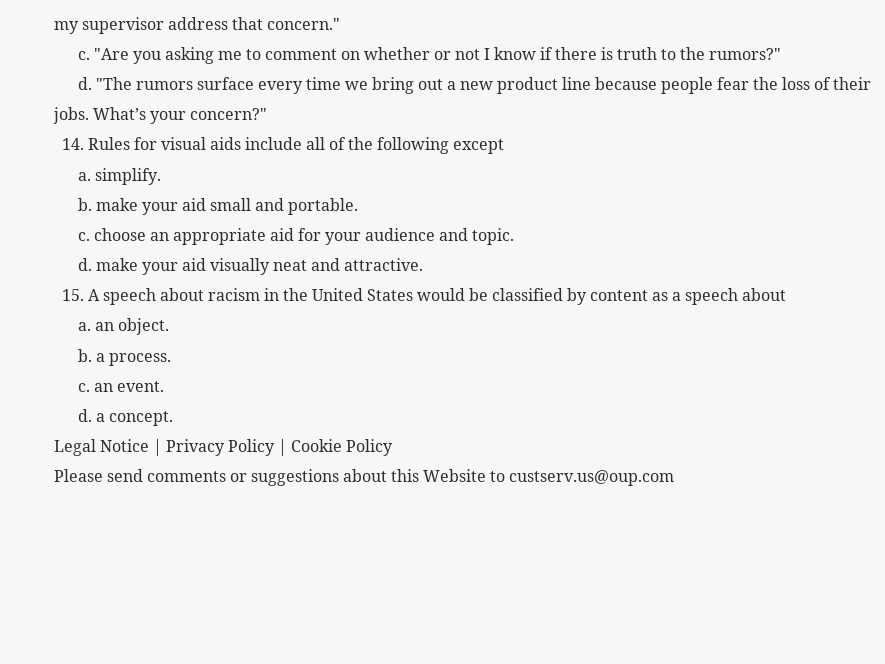my supervisor address that concern."
      c. "Are you asking me to comment on whether or not I know if there is truth to the rumors?"
      d. "The rumors surface every time we bring out a new product line because people fear the loss of their jobs. What’s your concern?"
  14. Rules for visual aids include all of the following except
      a. simplify.
      b. make your aid small and portable.
      c. choose an appropriate aid for your audience and topic.
      d. make your aid visually neat and attractive.
  15. A speech about racism in the United States would be classified by content as a speech about
      a. an object.
      b. a process.
      c. an event.
      d. a concept.
Legal Notice | Privacy Policy | Cookie Policy
Please send comments or suggestions about this Website to custserv.us@oup.com